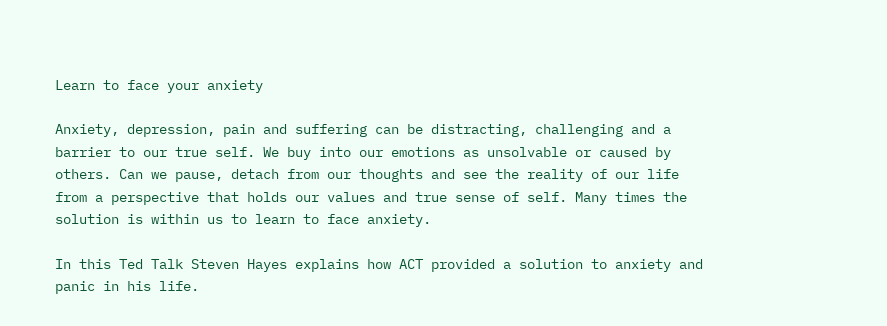Learn to face your anxiety

Anxiety, depression, pain and suffering can be distracting, challenging and a barrier to our true self. We buy into our emotions as unsolvable or caused by others. Can we pause, detach from our thoughts and see the reality of our life from a perspective that holds our values and true sense of self. Many times the solution is within us to learn to face anxiety.

In this Ted Talk Steven Hayes explains how ACT provided a solution to anxiety and panic in his life.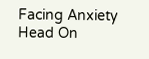Facing Anxiety Head On